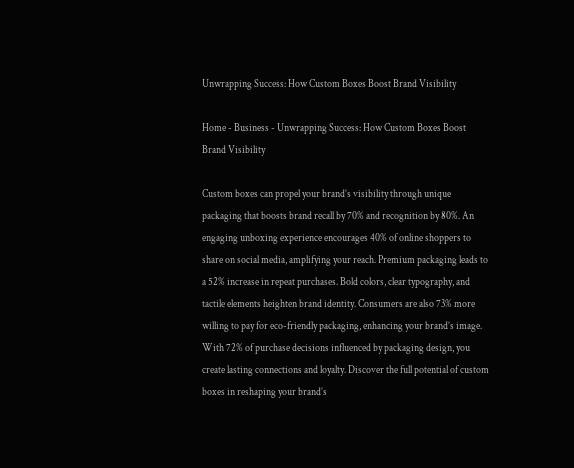Unwrapping Success: How Custom Boxes Boost Brand Visibility

Home - Business - Unwrapping Success: How Custom Boxes Boost Brand Visibility

Custom boxes can propel your brand’s visibility through unique packaging that boosts brand recall by 70% and recognition by 80%. An engaging unboxing experience encourages 40% of online shoppers to share on social media, amplifying your reach. Premium packaging leads to a 52% increase in repeat purchases. Bold colors, clear typography, and tactile elements heighten brand identity. Consumers are also 73% more willing to pay for eco-friendly packaging, enhancing your brand’s image. With 72% of purchase decisions influenced by packaging design, you create lasting connections and loyalty. Discover the full potential of custom boxes in reshaping your brand’s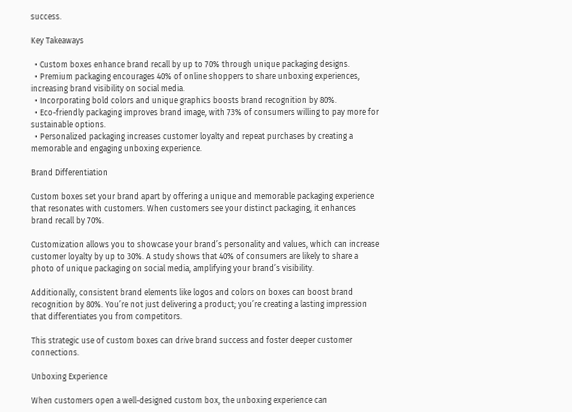success.

Key Takeaways

  • Custom boxes enhance brand recall by up to 70% through unique packaging designs.
  • Premium packaging encourages 40% of online shoppers to share unboxing experiences, increasing brand visibility on social media.
  • Incorporating bold colors and unique graphics boosts brand recognition by 80%.
  • Eco-friendly packaging improves brand image, with 73% of consumers willing to pay more for sustainable options.
  • Personalized packaging increases customer loyalty and repeat purchases by creating a memorable and engaging unboxing experience.

Brand Differentiation

Custom boxes set your brand apart by offering a unique and memorable packaging experience that resonates with customers. When customers see your distinct packaging, it enhances brand recall by 70%.

Customization allows you to showcase your brand’s personality and values, which can increase customer loyalty by up to 30%. A study shows that 40% of consumers are likely to share a photo of unique packaging on social media, amplifying your brand’s visibility.

Additionally, consistent brand elements like logos and colors on boxes can boost brand recognition by 80%. You’re not just delivering a product; you’re creating a lasting impression that differentiates you from competitors.

This strategic use of custom boxes can drive brand success and foster deeper customer connections.

Unboxing Experience

When customers open a well-designed custom box, the unboxing experience can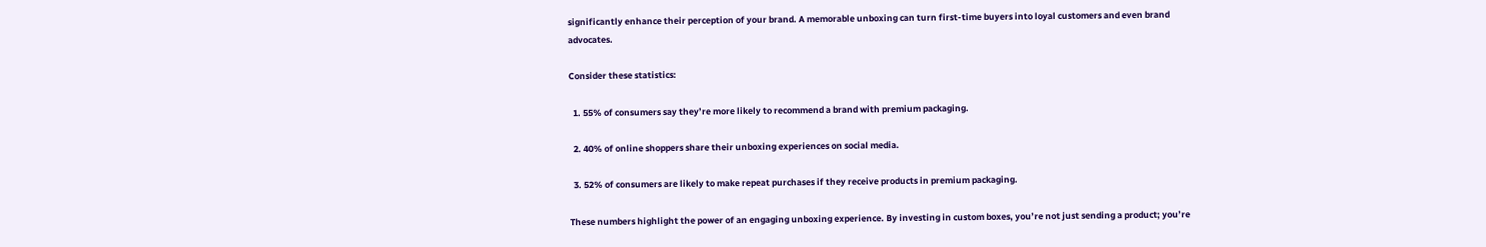significantly enhance their perception of your brand. A memorable unboxing can turn first-time buyers into loyal customers and even brand advocates.

Consider these statistics:

  1. 55% of consumers say they’re more likely to recommend a brand with premium packaging.

  2. 40% of online shoppers share their unboxing experiences on social media.

  3. 52% of consumers are likely to make repeat purchases if they receive products in premium packaging.

These numbers highlight the power of an engaging unboxing experience. By investing in custom boxes, you’re not just sending a product; you’re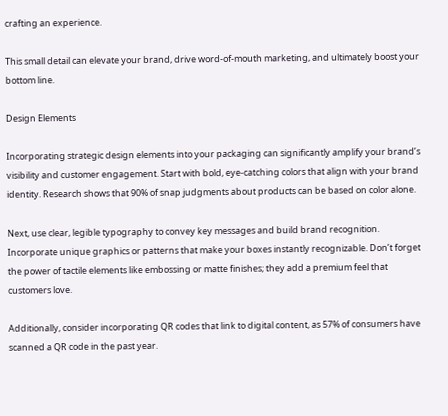crafting an experience.

This small detail can elevate your brand, drive word-of-mouth marketing, and ultimately boost your bottom line.

Design Elements

Incorporating strategic design elements into your packaging can significantly amplify your brand’s visibility and customer engagement. Start with bold, eye-catching colors that align with your brand identity. Research shows that 90% of snap judgments about products can be based on color alone.

Next, use clear, legible typography to convey key messages and build brand recognition. Incorporate unique graphics or patterns that make your boxes instantly recognizable. Don’t forget the power of tactile elements like embossing or matte finishes; they add a premium feel that customers love.

Additionally, consider incorporating QR codes that link to digital content, as 57% of consumers have scanned a QR code in the past year.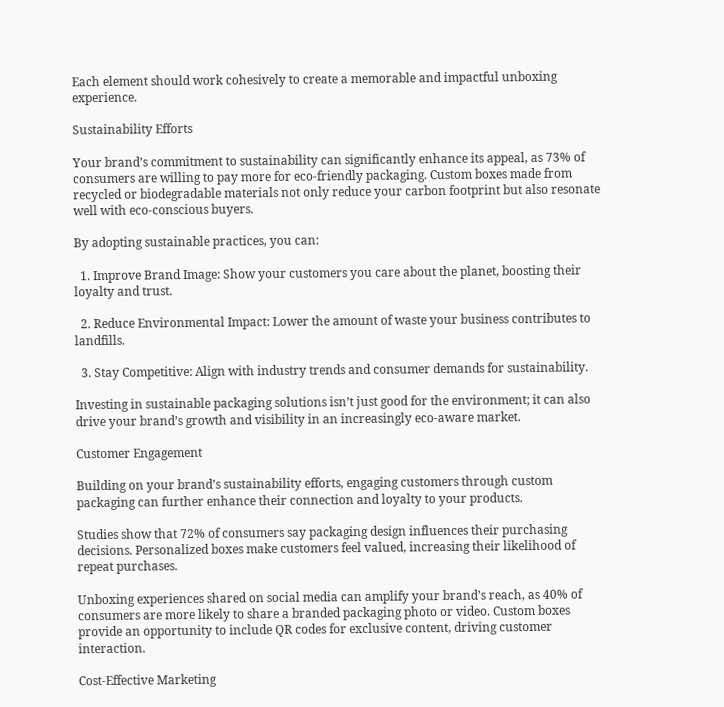Each element should work cohesively to create a memorable and impactful unboxing experience.

Sustainability Efforts

Your brand’s commitment to sustainability can significantly enhance its appeal, as 73% of consumers are willing to pay more for eco-friendly packaging. Custom boxes made from recycled or biodegradable materials not only reduce your carbon footprint but also resonate well with eco-conscious buyers.

By adopting sustainable practices, you can:

  1. Improve Brand Image: Show your customers you care about the planet, boosting their loyalty and trust.

  2. Reduce Environmental Impact: Lower the amount of waste your business contributes to landfills.

  3. Stay Competitive: Align with industry trends and consumer demands for sustainability.

Investing in sustainable packaging solutions isn’t just good for the environment; it can also drive your brand’s growth and visibility in an increasingly eco-aware market.

Customer Engagement

Building on your brand’s sustainability efforts, engaging customers through custom packaging can further enhance their connection and loyalty to your products.

Studies show that 72% of consumers say packaging design influences their purchasing decisions. Personalized boxes make customers feel valued, increasing their likelihood of repeat purchases.

Unboxing experiences shared on social media can amplify your brand’s reach, as 40% of consumers are more likely to share a branded packaging photo or video. Custom boxes provide an opportunity to include QR codes for exclusive content, driving customer interaction.

Cost-Effective Marketing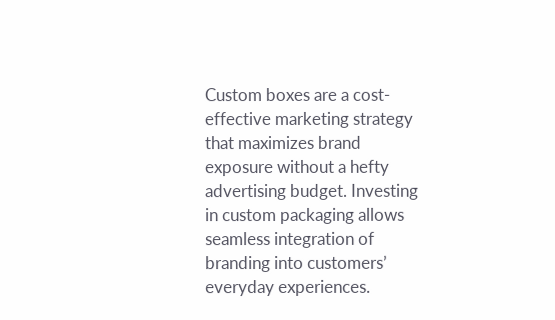Custom boxes are a cost-effective marketing strategy that maximizes brand exposure without a hefty advertising budget. Investing in custom packaging allows seamless integration of branding into customers’ everyday experiences.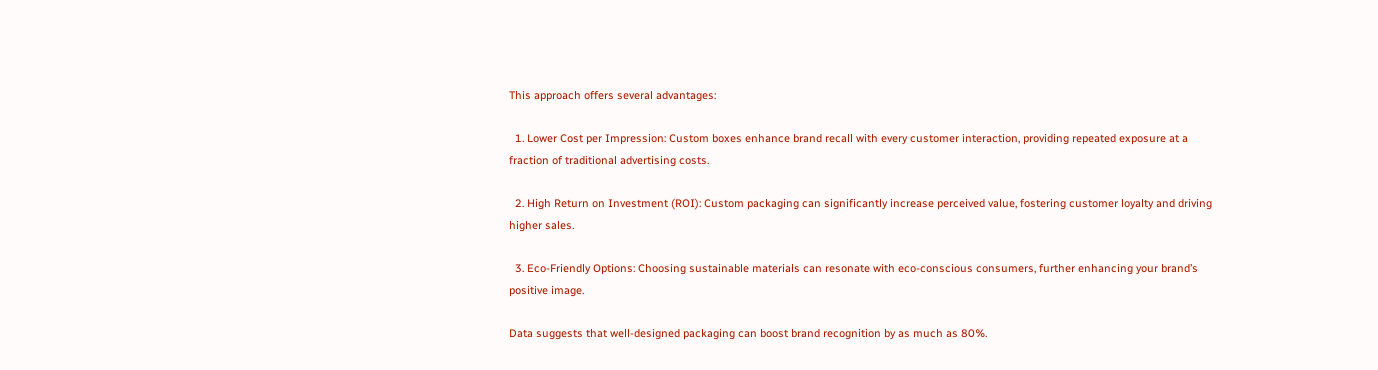This approach offers several advantages:

  1. Lower Cost per Impression: Custom boxes enhance brand recall with every customer interaction, providing repeated exposure at a fraction of traditional advertising costs.

  2. High Return on Investment (ROI): Custom packaging can significantly increase perceived value, fostering customer loyalty and driving higher sales.

  3. Eco-Friendly Options: Choosing sustainable materials can resonate with eco-conscious consumers, further enhancing your brand’s positive image.

Data suggests that well-designed packaging can boost brand recognition by as much as 80%.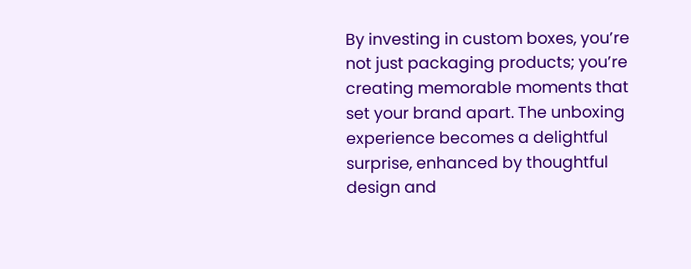By investing in custom boxes, you’re not just packaging products; you’re creating memorable moments that set your brand apart. The unboxing experience becomes a delightful surprise, enhanced by thoughtful design and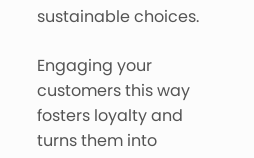sustainable choices.

Engaging your customers this way fosters loyalty and turns them into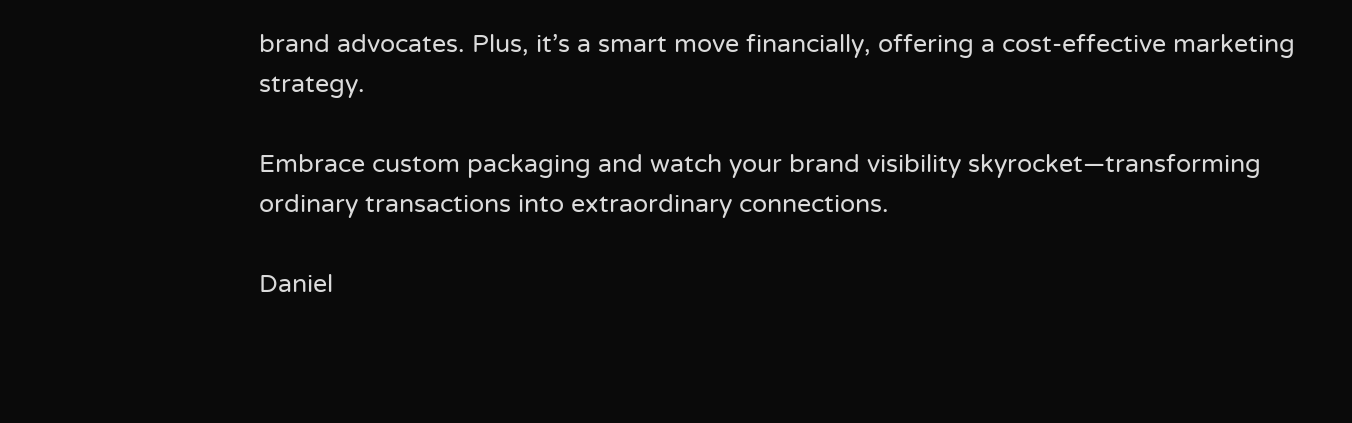brand advocates. Plus, it’s a smart move financially, offering a cost-effective marketing strategy.

Embrace custom packaging and watch your brand visibility skyrocket—transforming ordinary transactions into extraordinary connections.

Daniel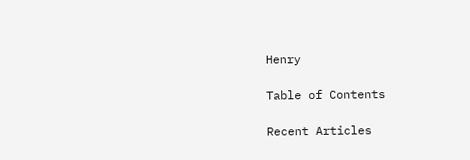Henry

Table of Contents

Recent Articles